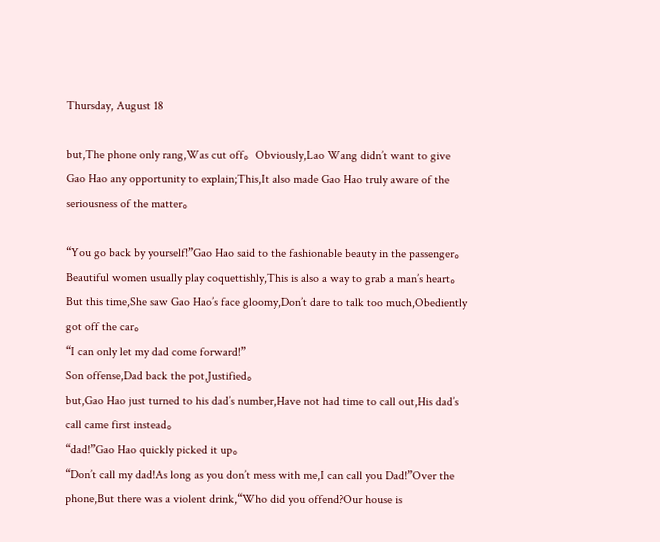Thursday, August 18

but,The phone only rang,Was cut off。Obviously,Lao Wang didn’t want to give Gao Hao any opportunity to explain;This,It also made Gao Hao truly aware of the seriousness of the matter。

“You go back by yourself!”Gao Hao said to the fashionable beauty in the passenger。
Beautiful women usually play coquettishly,This is also a way to grab a man’s heart。But this time,She saw Gao Hao’s face gloomy,Don’t dare to talk too much,Obediently got off the car。
“I can only let my dad come forward!”
Son offense,Dad back the pot,Justified。
but,Gao Hao just turned to his dad’s number,Have not had time to call out,His dad’s call came first instead。
“dad!”Gao Hao quickly picked it up。
“Don’t call my dad!As long as you don’t mess with me,I can call you Dad!”Over the phone,But there was a violent drink,“Who did you offend?Our house is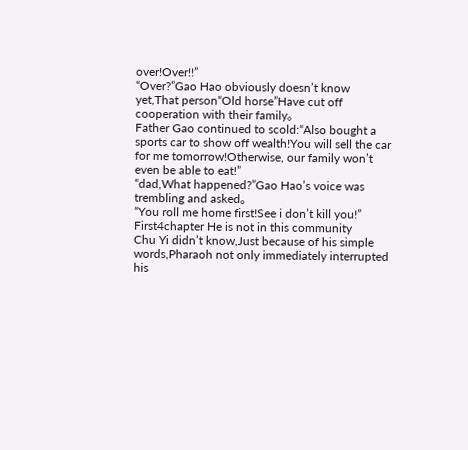over!Over!!”
“Over?”Gao Hao obviously doesn’t know yet,That person“Old horse”Have cut off cooperation with their family。
Father Gao continued to scold:“Also bought a sports car to show off wealth!You will sell the car for me tomorrow!Otherwise, our family won’t even be able to eat!”
“dad,What happened?”Gao Hao’s voice was trembling and asked。
“You roll me home first!See i don’t kill you!”
First4chapter He is not in this community
Chu Yi didn’t know,Just because of his simple words,Pharaoh not only immediately interrupted his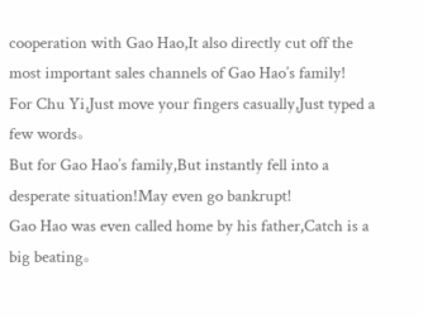cooperation with Gao Hao,It also directly cut off the most important sales channels of Gao Hao’s family!
For Chu Yi,Just move your fingers casually,Just typed a few words。
But for Gao Hao’s family,But instantly fell into a desperate situation!May even go bankrupt!
Gao Hao was even called home by his father,Catch is a big beating。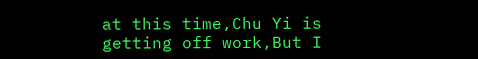at this time,Chu Yi is getting off work,But I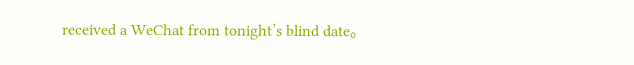received a WeChat from tonight’s blind date。